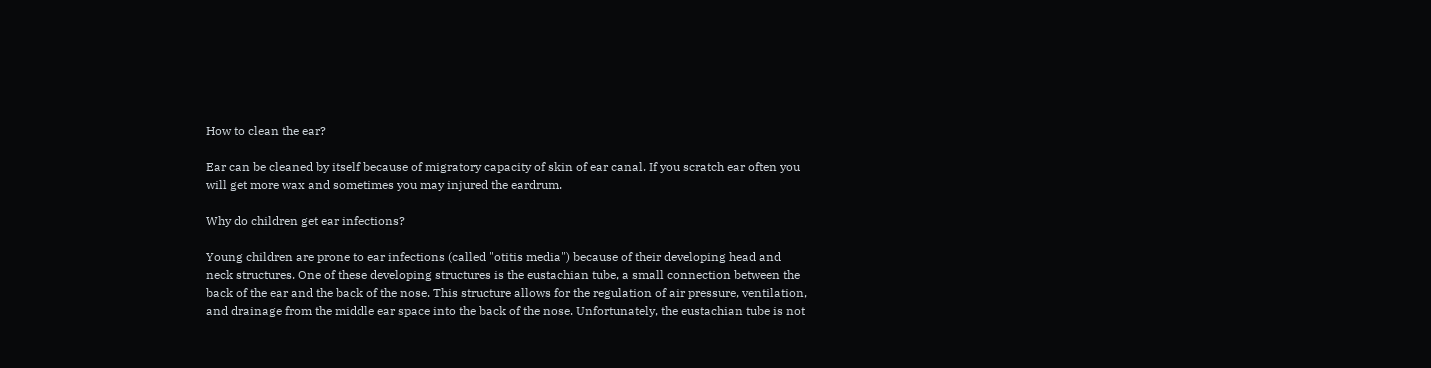How to clean the ear?

Ear can be cleaned by itself because of migratory capacity of skin of ear canal. If you scratch ear often you will get more wax and sometimes you may injured the eardrum.

Why do children get ear infections?

Young children are prone to ear infections (called "otitis media") because of their developing head and neck structures. One of these developing structures is the eustachian tube, a small connection between the back of the ear and the back of the nose. This structure allows for the regulation of air pressure, ventilation, and drainage from the middle ear space into the back of the nose. Unfortunately, the eustachian tube is not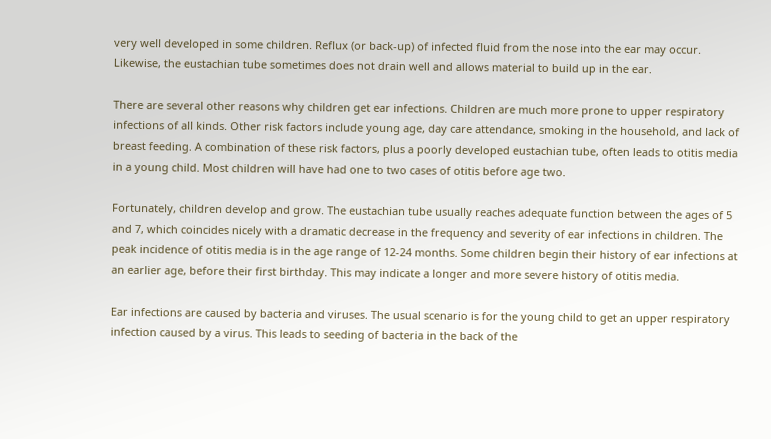very well developed in some children. Reflux (or back-up) of infected fluid from the nose into the ear may occur. Likewise, the eustachian tube sometimes does not drain well and allows material to build up in the ear.

There are several other reasons why children get ear infections. Children are much more prone to upper respiratory infections of all kinds. Other risk factors include young age, day care attendance, smoking in the household, and lack of breast feeding. A combination of these risk factors, plus a poorly developed eustachian tube, often leads to otitis media in a young child. Most children will have had one to two cases of otitis before age two.

Fortunately, children develop and grow. The eustachian tube usually reaches adequate function between the ages of 5 and 7, which coincides nicely with a dramatic decrease in the frequency and severity of ear infections in children. The peak incidence of otitis media is in the age range of 12-24 months. Some children begin their history of ear infections at an earlier age, before their first birthday. This may indicate a longer and more severe history of otitis media.

Ear infections are caused by bacteria and viruses. The usual scenario is for the young child to get an upper respiratory infection caused by a virus. This leads to seeding of bacteria in the back of the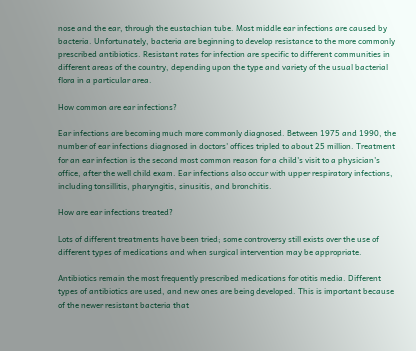nose and the ear, through the eustachian tube. Most middle ear infections are caused by bacteria. Unfortunately, bacteria are beginning to develop resistance to the more commonly prescribed antibiotics. Resistant rates for infection are specific to different communities in different areas of the country, depending upon the type and variety of the usual bacterial flora in a particular area.

How common are ear infections?

Ear infections are becoming much more commonly diagnosed. Between 1975 and 1990, the number of ear infections diagnosed in doctors' offices tripled to about 25 million. Treatment for an ear infection is the second most common reason for a child's visit to a physician's office, after the well child exam. Ear infections also occur with upper respiratory infections, including tonsillitis, pharyngitis, sinusitis, and bronchitis.

How are ear infections treated?

Lots of different treatments have been tried; some controversy still exists over the use of different types of medications and when surgical intervention may be appropriate.

Antibiotics remain the most frequently prescribed medications for otitis media. Different types of antibiotics are used, and new ones are being developed. This is important because of the newer resistant bacteria that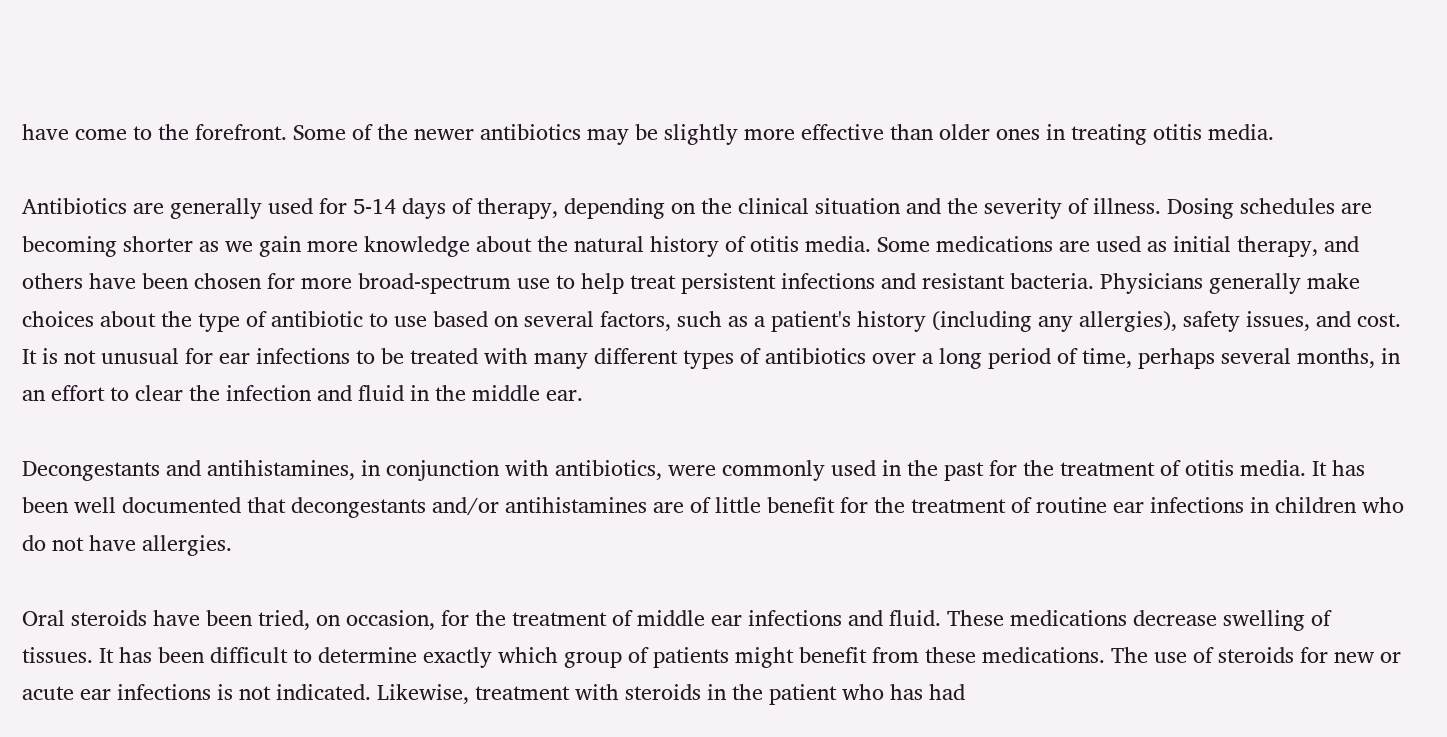have come to the forefront. Some of the newer antibiotics may be slightly more effective than older ones in treating otitis media.

Antibiotics are generally used for 5-14 days of therapy, depending on the clinical situation and the severity of illness. Dosing schedules are becoming shorter as we gain more knowledge about the natural history of otitis media. Some medications are used as initial therapy, and others have been chosen for more broad-spectrum use to help treat persistent infections and resistant bacteria. Physicians generally make choices about the type of antibiotic to use based on several factors, such as a patient's history (including any allergies), safety issues, and cost. It is not unusual for ear infections to be treated with many different types of antibiotics over a long period of time, perhaps several months, in an effort to clear the infection and fluid in the middle ear.

Decongestants and antihistamines, in conjunction with antibiotics, were commonly used in the past for the treatment of otitis media. It has been well documented that decongestants and/or antihistamines are of little benefit for the treatment of routine ear infections in children who do not have allergies.

Oral steroids have been tried, on occasion, for the treatment of middle ear infections and fluid. These medications decrease swelling of tissues. It has been difficult to determine exactly which group of patients might benefit from these medications. The use of steroids for new or acute ear infections is not indicated. Likewise, treatment with steroids in the patient who has had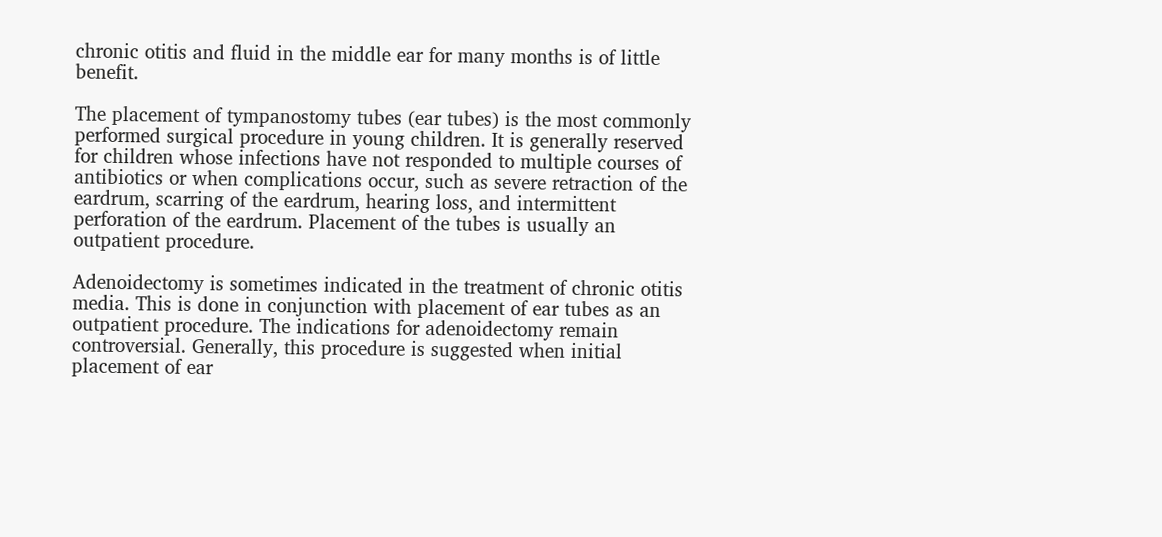chronic otitis and fluid in the middle ear for many months is of little benefit.

The placement of tympanostomy tubes (ear tubes) is the most commonly performed surgical procedure in young children. It is generally reserved for children whose infections have not responded to multiple courses of antibiotics or when complications occur, such as severe retraction of the eardrum, scarring of the eardrum, hearing loss, and intermittent perforation of the eardrum. Placement of the tubes is usually an outpatient procedure.

Adenoidectomy is sometimes indicated in the treatment of chronic otitis media. This is done in conjunction with placement of ear tubes as an outpatient procedure. The indications for adenoidectomy remain controversial. Generally, this procedure is suggested when initial placement of ear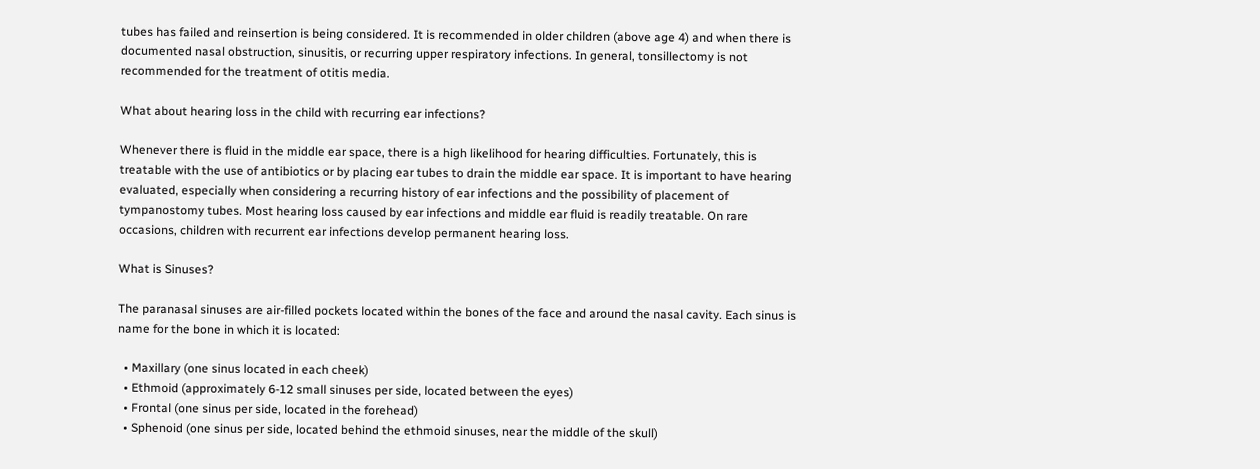tubes has failed and reinsertion is being considered. It is recommended in older children (above age 4) and when there is documented nasal obstruction, sinusitis, or recurring upper respiratory infections. In general, tonsillectomy is not recommended for the treatment of otitis media.

What about hearing loss in the child with recurring ear infections?

Whenever there is fluid in the middle ear space, there is a high likelihood for hearing difficulties. Fortunately, this is treatable with the use of antibiotics or by placing ear tubes to drain the middle ear space. It is important to have hearing evaluated, especially when considering a recurring history of ear infections and the possibility of placement of tympanostomy tubes. Most hearing loss caused by ear infections and middle ear fluid is readily treatable. On rare occasions, children with recurrent ear infections develop permanent hearing loss.

What is Sinuses?

The paranasal sinuses are air-filled pockets located within the bones of the face and around the nasal cavity. Each sinus is name for the bone in which it is located:

  • Maxillary (one sinus located in each cheek)
  • Ethmoid (approximately 6-12 small sinuses per side, located between the eyes)
  • Frontal (one sinus per side, located in the forehead)
  • Sphenoid (one sinus per side, located behind the ethmoid sinuses, near the middle of the skull)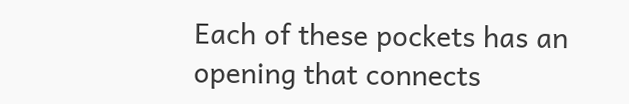Each of these pockets has an opening that connects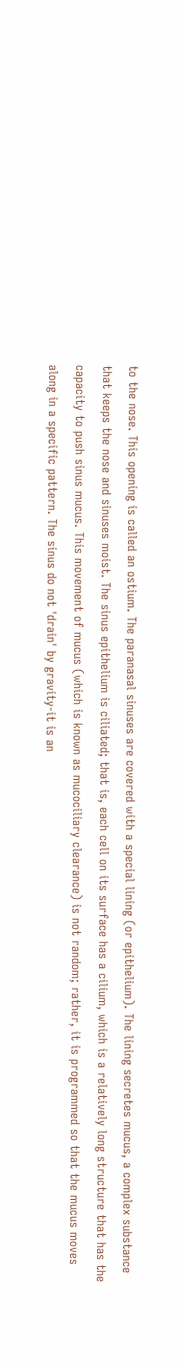to the nose. This opening is called an ostium. The paranasal sinuses are covered with a special lining (or epithelium). The lining secretes mucus, a complex substance that keeps the nose and sinuses moist. The sinus epithelium is ciliated; that is, each cell on its surface has a cilium, which is a relatively long structure that has the capacity to push sinus mucus. This movement of mucus (which is known as mucociliary clearance) is not random; rather, it is programmed so that the mucus moves along in a specific pattern. The sinus do not 'drain' by gravity-it is an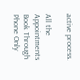active process.

All the Appointments Book Through Phone Only